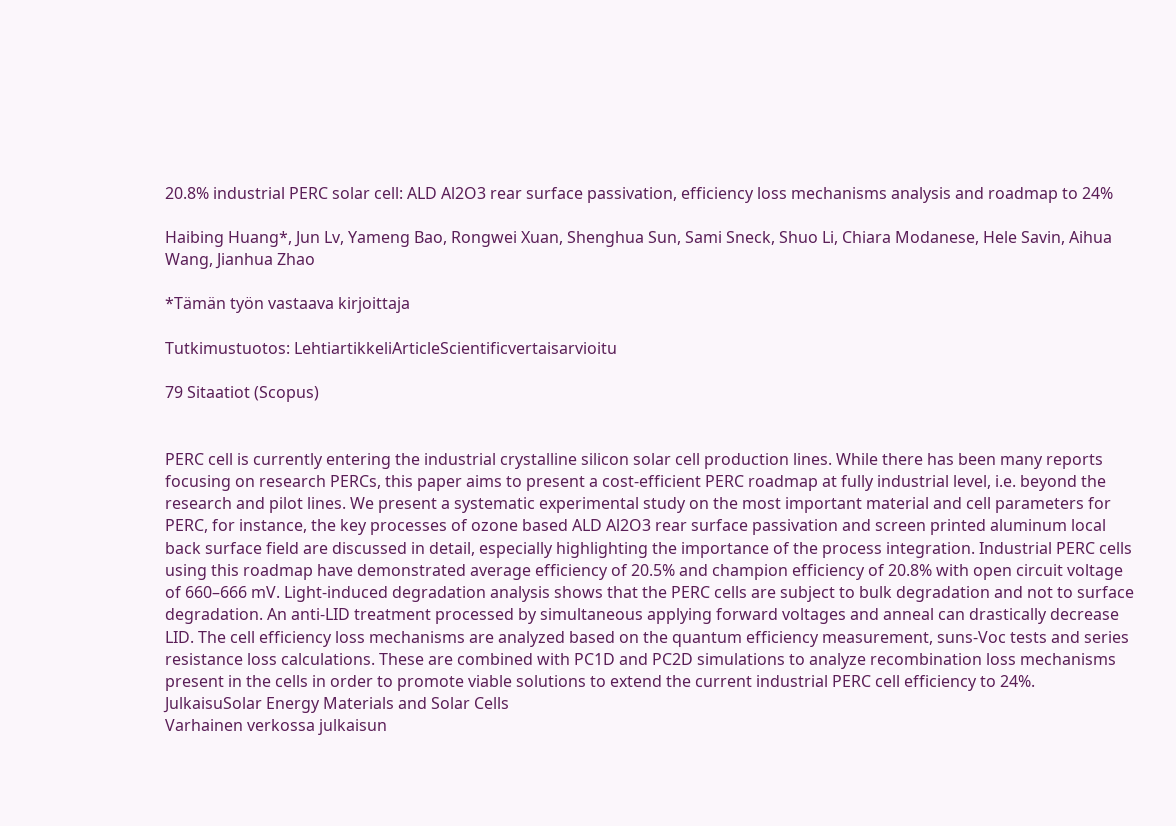20.8% industrial PERC solar cell: ALD Al2O3 rear surface passivation, efficiency loss mechanisms analysis and roadmap to 24%

Haibing Huang*, Jun Lv, Yameng Bao, Rongwei Xuan, Shenghua Sun, Sami Sneck, Shuo Li, Chiara Modanese, Hele Savin, Aihua Wang, Jianhua Zhao

*Tämän työn vastaava kirjoittaja

Tutkimustuotos: LehtiartikkeliArticleScientificvertaisarvioitu

79 Sitaatiot (Scopus)


PERC cell is currently entering the industrial crystalline silicon solar cell production lines. While there has been many reports focusing on research PERCs, this paper aims to present a cost-efficient PERC roadmap at fully industrial level, i.e. beyond the research and pilot lines. We present a systematic experimental study on the most important material and cell parameters for PERC, for instance, the key processes of ozone based ALD Al2O3 rear surface passivation and screen printed aluminum local back surface field are discussed in detail, especially highlighting the importance of the process integration. Industrial PERC cells using this roadmap have demonstrated average efficiency of 20.5% and champion efficiency of 20.8% with open circuit voltage of 660–666 mV. Light-induced degradation analysis shows that the PERC cells are subject to bulk degradation and not to surface degradation. An anti-LID treatment processed by simultaneous applying forward voltages and anneal can drastically decrease LID. The cell efficiency loss mechanisms are analyzed based on the quantum efficiency measurement, suns-Voc tests and series resistance loss calculations. These are combined with PC1D and PC2D simulations to analyze recombination loss mechanisms present in the cells in order to promote viable solutions to extend the current industrial PERC cell efficiency to 24%.
JulkaisuSolar Energy Materials and Solar Cells
Varhainen verkossa julkaisun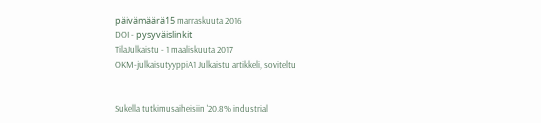päivämäärä15 marraskuuta 2016
DOI - pysyväislinkit
TilaJulkaistu - 1 maaliskuuta 2017
OKM-julkaisutyyppiA1 Julkaistu artikkeli, soviteltu


Sukella tutkimusaiheisiin '20.8% industrial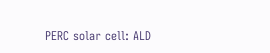PERC solar cell: ALD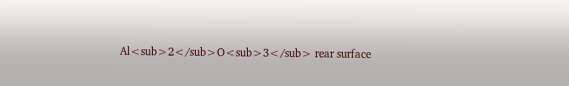Al<sub>2</sub>O<sub>3</sub> rear surface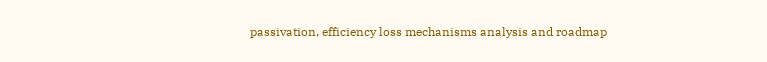passivation, efficiency loss mechanisms analysis and roadmap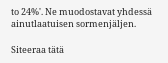to 24%'. Ne muodostavat yhdessä ainutlaatuisen sormenjäljen.

Siteeraa tätä